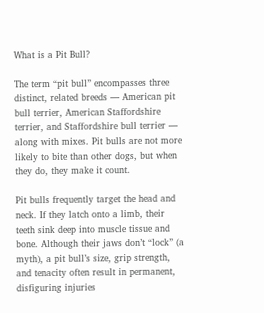What is a Pit Bull?

The term “pit bull” encompasses three distinct, related breeds — American pit bull terrier, American Staffordshire terrier, and Staffordshire bull terrier — along with mixes. Pit bulls are not more likely to bite than other dogs, but when they do, they make it count.

Pit bulls frequently target the head and neck. If they latch onto a limb, their teeth sink deep into muscle tissue and bone. Although their jaws don’t “lock” (a myth), a pit bull’s size, grip strength, and tenacity often result in permanent, disfiguring injuries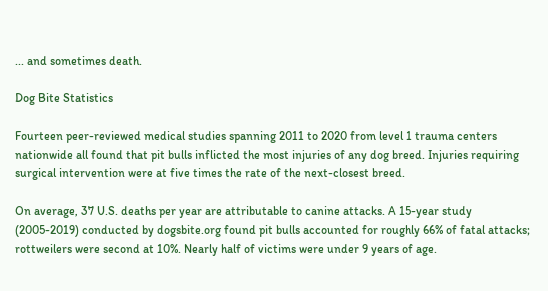... and sometimes death.

Dog Bite Statistics

Fourteen peer-reviewed medical studies spanning 2011 to 2020 from level 1 trauma centers nationwide all found that pit bulls inflicted the most injuries of any dog breed. Injuries requiring surgical intervention were at five times the rate of the next-closest breed.

On average, 37 U.S. deaths per year are attributable to canine attacks. A 15-year study (2005-2019) conducted by dogsbite.org found pit bulls accounted for roughly 66% of fatal attacks; rottweilers were second at 10%. Nearly half of victims were under 9 years of age.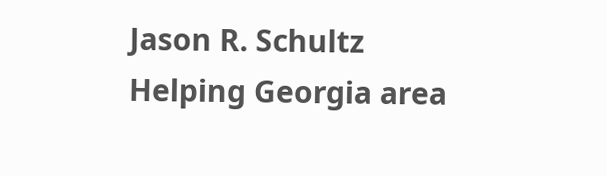Jason R. Schultz
Helping Georgia area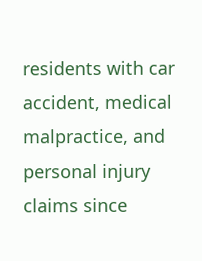residents with car accident, medical malpractice, and personal injury claims since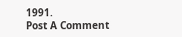1991.
Post A Comment